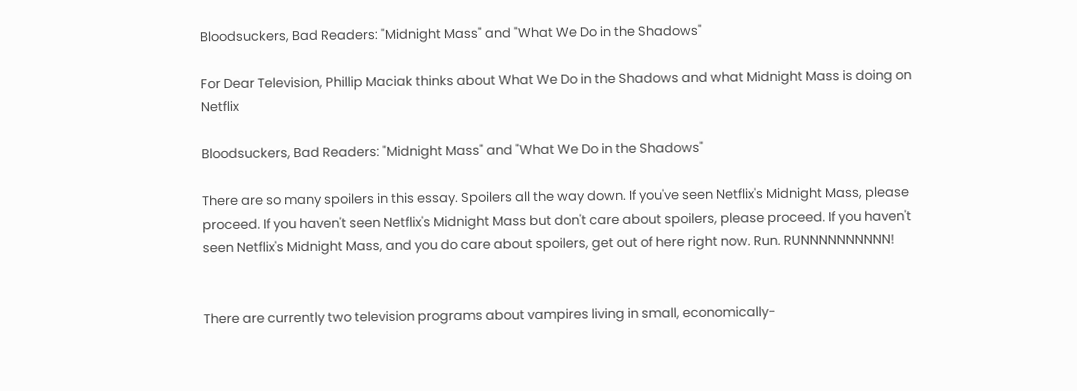Bloodsuckers, Bad Readers: "Midnight Mass" and "What We Do in the Shadows"

For Dear Television, Phillip Maciak thinks about What We Do in the Shadows and what Midnight Mass is doing on Netflix

Bloodsuckers, Bad Readers: "Midnight Mass" and "What We Do in the Shadows"

There are so many spoilers in this essay. Spoilers all the way down. If you've seen Netflix's Midnight Mass, please proceed. If you haven't seen Netflix's Midnight Mass but don't care about spoilers, please proceed. If you haven't seen Netflix's Midnight Mass, and you do care about spoilers, get out of here right now. Run. RUNNNNNNNNNN!


There are currently two television programs about vampires living in small, economically-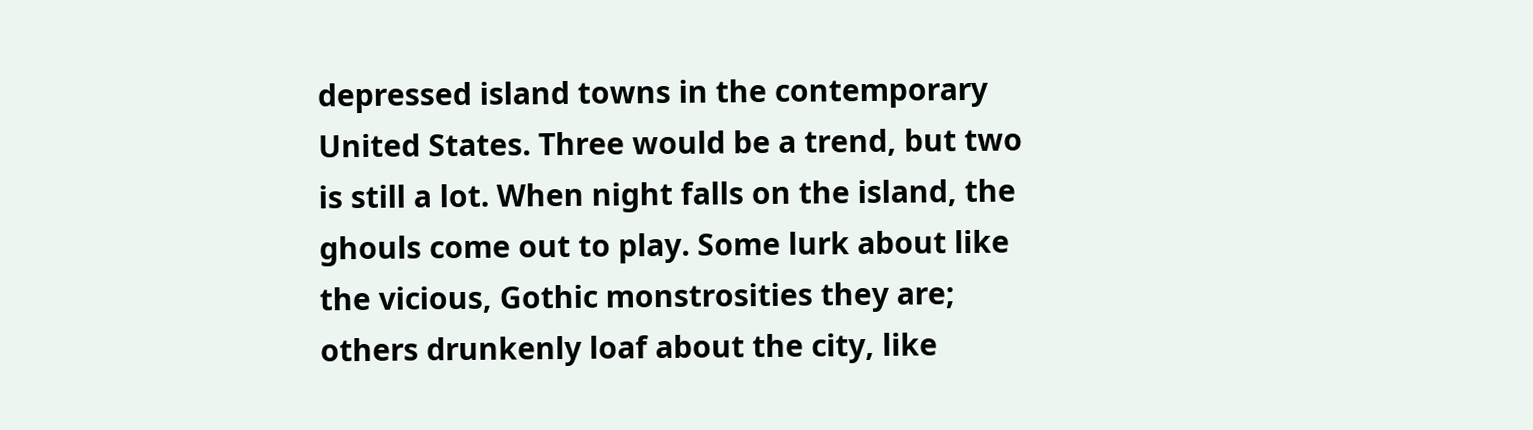depressed island towns in the contemporary United States. Three would be a trend, but two is still a lot. When night falls on the island, the ghouls come out to play. Some lurk about like the vicious, Gothic monstrosities they are; others drunkenly loaf about the city, like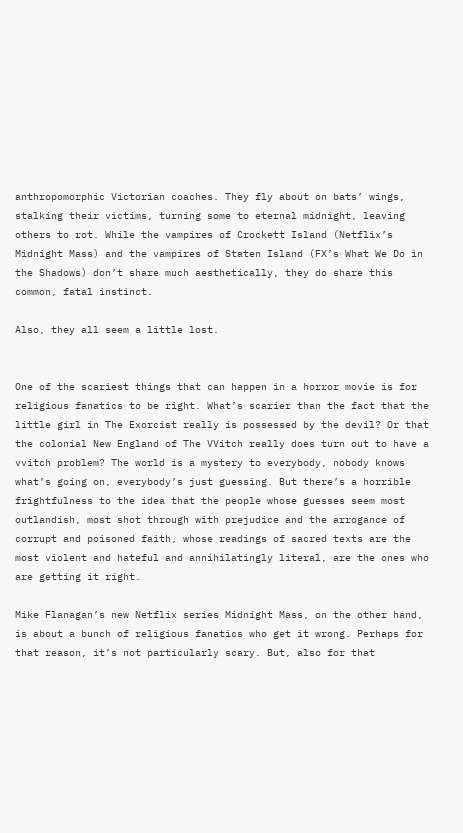anthropomorphic Victorian coaches. They fly about on bats’ wings, stalking their victims, turning some to eternal midnight, leaving others to rot. While the vampires of Crockett Island (Netflix’s Midnight Mass) and the vampires of Staten Island (FX’s What We Do in the Shadows) don’t share much aesthetically, they do share this common, fatal instinct.

Also, they all seem a little lost.


One of the scariest things that can happen in a horror movie is for religious fanatics to be right. What’s scarier than the fact that the little girl in The Exorcist really is possessed by the devil? Or that the colonial New England of The VVitch really does turn out to have a vvitch problem? The world is a mystery to everybody, nobody knows what’s going on, everybody’s just guessing. But there’s a horrible frightfulness to the idea that the people whose guesses seem most outlandish, most shot through with prejudice and the arrogance of corrupt and poisoned faith, whose readings of sacred texts are the most violent and hateful and annihilatingly literal, are the ones who are getting it right.

Mike Flanagan’s new Netflix series Midnight Mass, on the other hand, is about a bunch of religious fanatics who get it wrong. Perhaps for that reason, it’s not particularly scary. But, also for that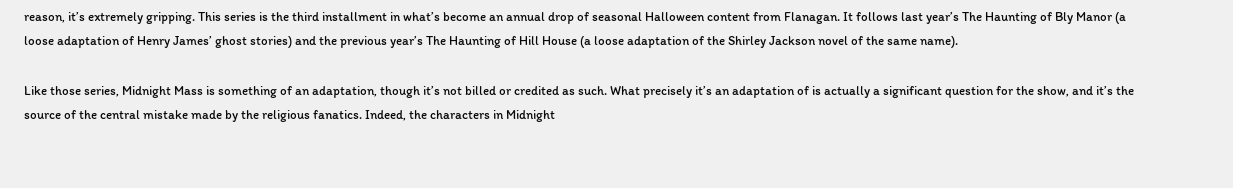reason, it’s extremely gripping. This series is the third installment in what’s become an annual drop of seasonal Halloween content from Flanagan. It follows last year’s The Haunting of Bly Manor (a loose adaptation of Henry James’ ghost stories) and the previous year’s The Haunting of Hill House (a loose adaptation of the Shirley Jackson novel of the same name).

Like those series, Midnight Mass is something of an adaptation, though it’s not billed or credited as such. What precisely it’s an adaptation of is actually a significant question for the show, and it’s the source of the central mistake made by the religious fanatics. Indeed, the characters in Midnight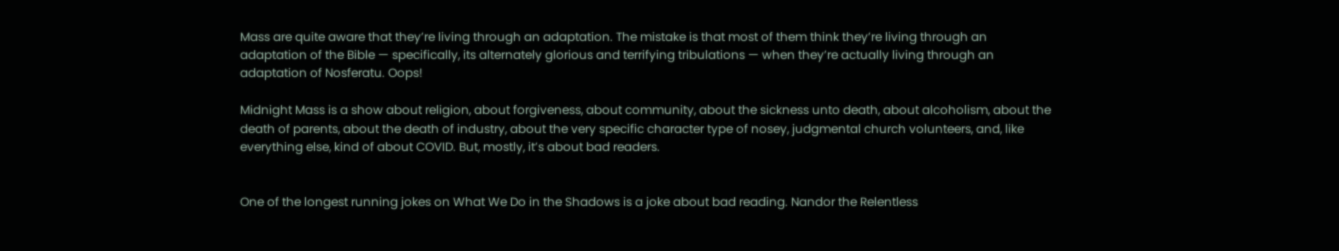Mass are quite aware that they’re living through an adaptation. The mistake is that most of them think they’re living through an adaptation of the Bible — specifically, its alternately glorious and terrifying tribulations — when they’re actually living through an adaptation of Nosferatu. Oops!

Midnight Mass is a show about religion, about forgiveness, about community, about the sickness unto death, about alcoholism, about the death of parents, about the death of industry, about the very specific character type of nosey, judgmental church volunteers, and, like everything else, kind of about COVID. But, mostly, it’s about bad readers.


One of the longest running jokes on What We Do in the Shadows is a joke about bad reading. Nandor the Relentless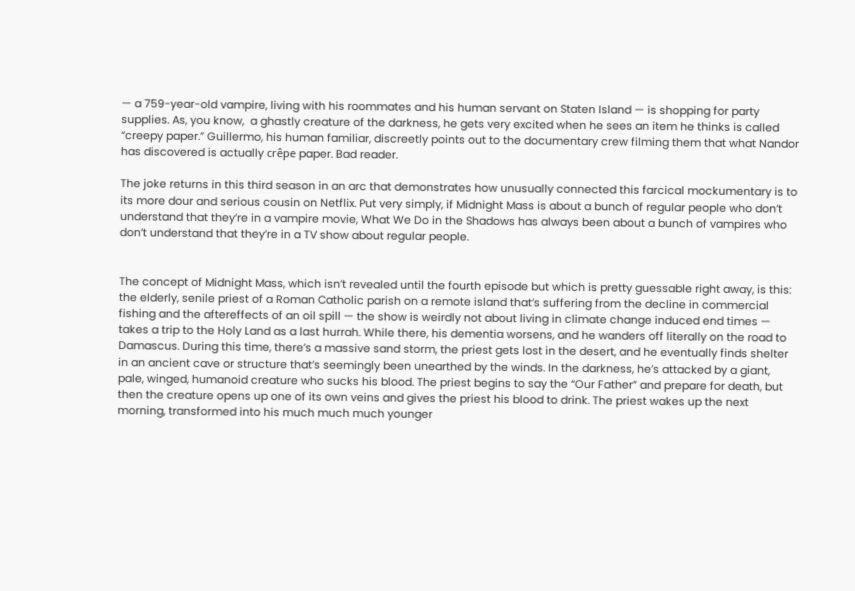— a 759-year-old vampire, living with his roommates and his human servant on Staten Island — is shopping for party supplies. As, you know,  a ghastly creature of the darkness, he gets very excited when he sees an item he thinks is called “creepy paper.” Guillermo, his human familiar, discreetly points out to the documentary crew filming them that what Nandor has discovered is actually crêpe paper. Bad reader.

The joke returns in this third season in an arc that demonstrates how unusually connected this farcical mockumentary is to its more dour and serious cousin on Netflix. Put very simply, if Midnight Mass is about a bunch of regular people who don’t understand that they’re in a vampire movie, What We Do in the Shadows has always been about a bunch of vampires who don’t understand that they’re in a TV show about regular people.


The concept of Midnight Mass, which isn’t revealed until the fourth episode but which is pretty guessable right away, is this: the elderly, senile priest of a Roman Catholic parish on a remote island that’s suffering from the decline in commercial fishing and the aftereffects of an oil spill — the show is weirdly not about living in climate change induced end times — takes a trip to the Holy Land as a last hurrah. While there, his dementia worsens, and he wanders off literally on the road to Damascus. During this time, there’s a massive sand storm, the priest gets lost in the desert, and he eventually finds shelter in an ancient cave or structure that’s seemingly been unearthed by the winds. In the darkness, he’s attacked by a giant, pale, winged, humanoid creature who sucks his blood. The priest begins to say the “Our Father” and prepare for death, but then the creature opens up one of its own veins and gives the priest his blood to drink. The priest wakes up the next morning, transformed into his much much much younger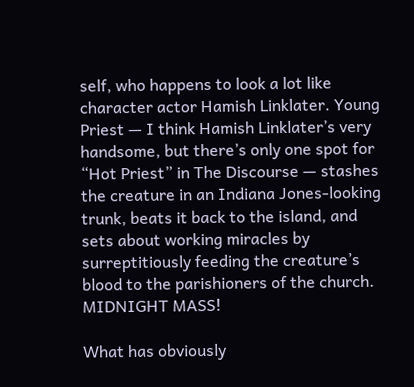self, who happens to look a lot like character actor Hamish Linklater. Young Priest — I think Hamish Linklater’s very handsome, but there’s only one spot for “Hot Priest” in The Discourse — stashes the creature in an Indiana Jones-looking trunk, beats it back to the island, and sets about working miracles by surreptitiously feeding the creature’s blood to the parishioners of the church. MIDNIGHT MASS!

What has obviously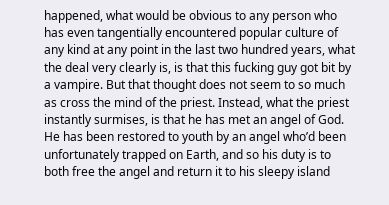happened, what would be obvious to any person who has even tangentially encountered popular culture of any kind at any point in the last two hundred years, what the deal very clearly is, is that this fucking guy got bit by a vampire. But that thought does not seem to so much as cross the mind of the priest. Instead, what the priest instantly surmises, is that he has met an angel of God. He has been restored to youth by an angel who’d been unfortunately trapped on Earth, and so his duty is to both free the angel and return it to his sleepy island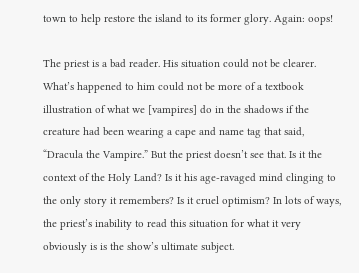town to help restore the island to its former glory. Again: oops!

The priest is a bad reader. His situation could not be clearer. What’s happened to him could not be more of a textbook illustration of what we [vampires] do in the shadows if the creature had been wearing a cape and name tag that said, “Dracula the Vampire.” But the priest doesn’t see that. Is it the context of the Holy Land? Is it his age-ravaged mind clinging to the only story it remembers? Is it cruel optimism? In lots of ways, the priest’s inability to read this situation for what it very obviously is is the show’s ultimate subject.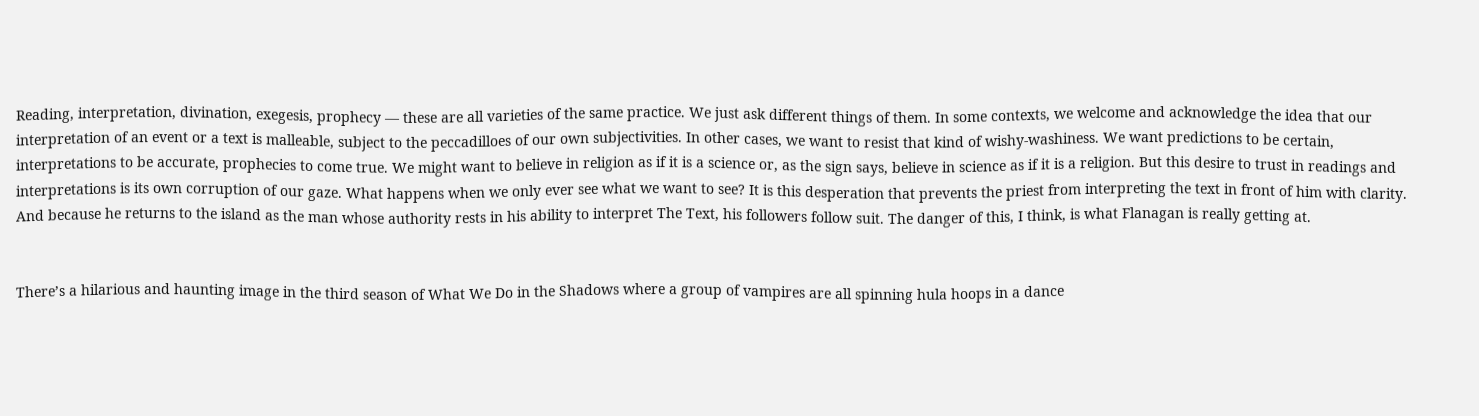Reading, interpretation, divination, exegesis, prophecy — these are all varieties of the same practice. We just ask different things of them. In some contexts, we welcome and acknowledge the idea that our interpretation of an event or a text is malleable, subject to the peccadilloes of our own subjectivities. In other cases, we want to resist that kind of wishy-washiness. We want predictions to be certain, interpretations to be accurate, prophecies to come true. We might want to believe in religion as if it is a science or, as the sign says, believe in science as if it is a religion. But this desire to trust in readings and interpretations is its own corruption of our gaze. What happens when we only ever see what we want to see? It is this desperation that prevents the priest from interpreting the text in front of him with clarity. And because he returns to the island as the man whose authority rests in his ability to interpret The Text, his followers follow suit. The danger of this, I think, is what Flanagan is really getting at.


There’s a hilarious and haunting image in the third season of What We Do in the Shadows where a group of vampires are all spinning hula hoops in a dance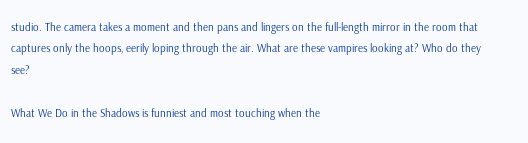studio. The camera takes a moment and then pans and lingers on the full-length mirror in the room that captures only the hoops, eerily loping through the air. What are these vampires looking at? Who do they see?

What We Do in the Shadows is funniest and most touching when the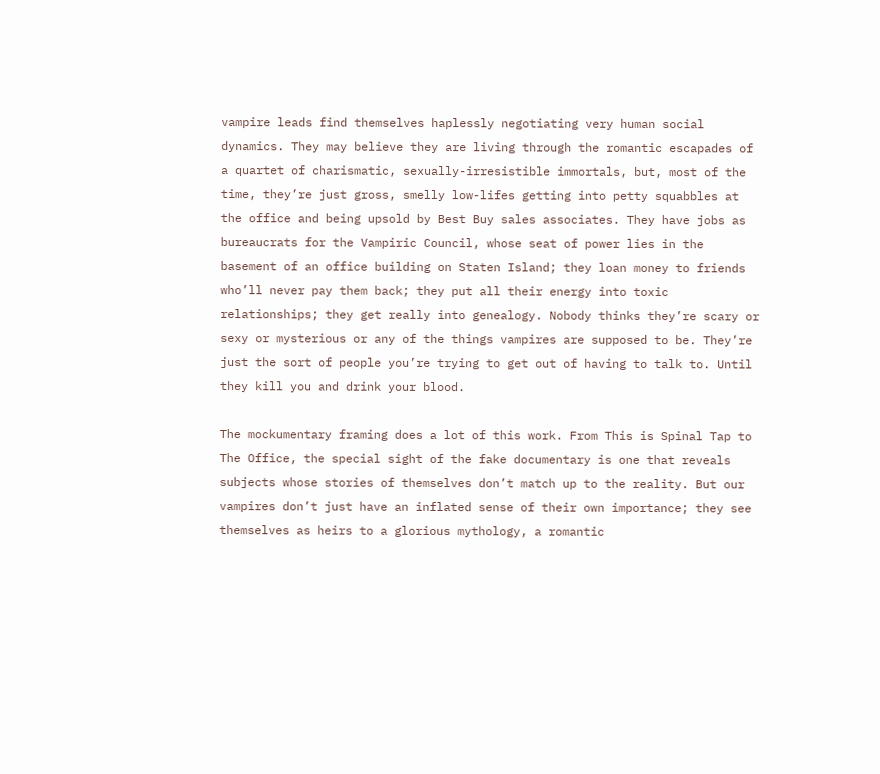vampire leads find themselves haplessly negotiating very human social dynamics. They may believe they are living through the romantic escapades of a quartet of charismatic, sexually-irresistible immortals, but, most of the time, they’re just gross, smelly low-lifes getting into petty squabbles at the office and being upsold by Best Buy sales associates. They have jobs as bureaucrats for the Vampiric Council, whose seat of power lies in the basement of an office building on Staten Island; they loan money to friends who’ll never pay them back; they put all their energy into toxic relationships; they get really into genealogy. Nobody thinks they’re scary or sexy or mysterious or any of the things vampires are supposed to be. They’re just the sort of people you’re trying to get out of having to talk to. Until they kill you and drink your blood.

The mockumentary framing does a lot of this work. From This is Spinal Tap to The Office, the special sight of the fake documentary is one that reveals subjects whose stories of themselves don’t match up to the reality. But our vampires don’t just have an inflated sense of their own importance; they see themselves as heirs to a glorious mythology, a romantic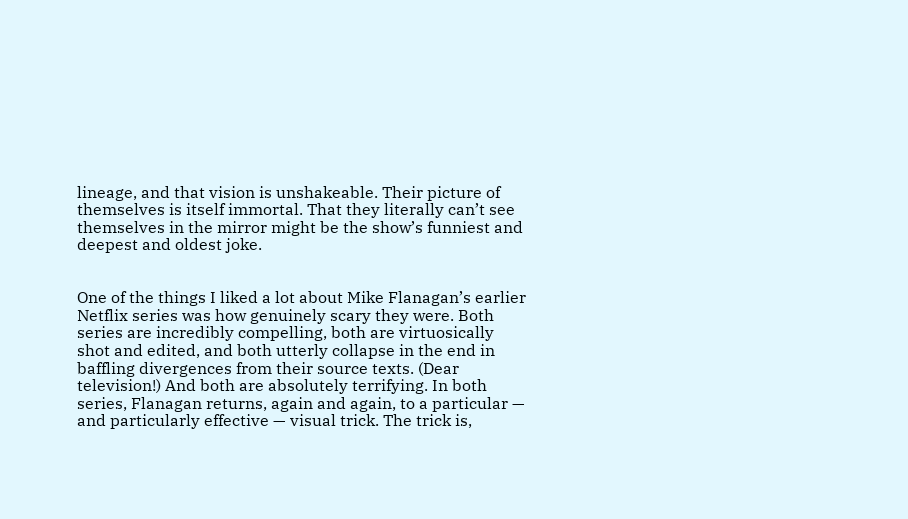lineage, and that vision is unshakeable. Their picture of themselves is itself immortal. That they literally can’t see themselves in the mirror might be the show’s funniest and deepest and oldest joke.


One of the things I liked a lot about Mike Flanagan’s earlier Netflix series was how genuinely scary they were. Both series are incredibly compelling, both are virtuosically shot and edited, and both utterly collapse in the end in baffling divergences from their source texts. (Dear television!) And both are absolutely terrifying. In both series, Flanagan returns, again and again, to a particular — and particularly effective — visual trick. The trick is,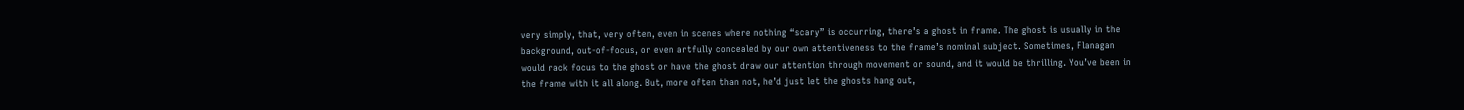very simply, that, very often, even in scenes where nothing “scary” is occurring, there’s a ghost in frame. The ghost is usually in the background, out-of-focus, or even artfully concealed by our own attentiveness to the frame’s nominal subject. Sometimes, Flanagan would rack focus to the ghost or have the ghost draw our attention through movement or sound, and it would be thrilling. You’ve been in the frame with it all along. But, more often than not, he’d just let the ghosts hang out,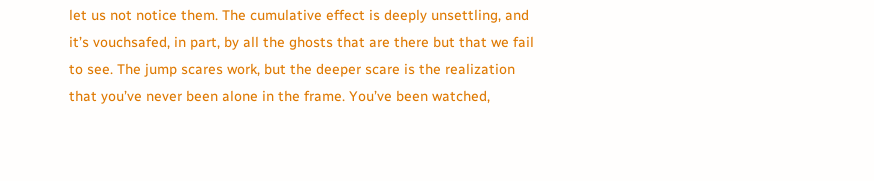let us not notice them. The cumulative effect is deeply unsettling, and it’s vouchsafed, in part, by all the ghosts that are there but that we fail to see. The jump scares work, but the deeper scare is the realization that you’ve never been alone in the frame. You’ve been watched,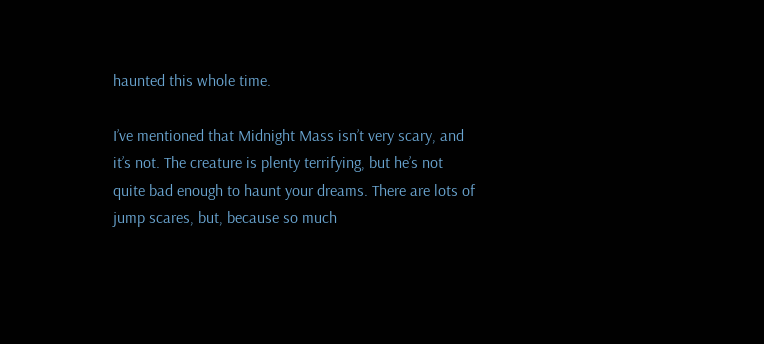haunted this whole time.

I’ve mentioned that Midnight Mass isn’t very scary, and it’s not. The creature is plenty terrifying, but he’s not quite bad enough to haunt your dreams. There are lots of jump scares, but, because so much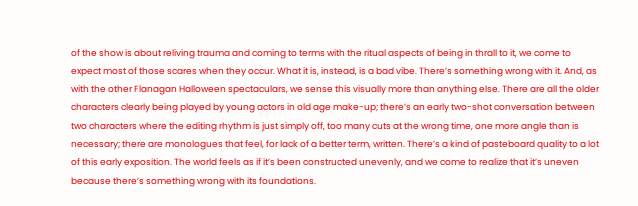of the show is about reliving trauma and coming to terms with the ritual aspects of being in thrall to it, we come to expect most of those scares when they occur. What it is, instead, is a bad vibe. There’s something wrong with it. And, as with the other Flanagan Halloween spectaculars, we sense this visually more than anything else. There are all the older characters clearly being played by young actors in old age make-up; there’s an early two-shot conversation between two characters where the editing rhythm is just simply off, too many cuts at the wrong time, one more angle than is necessary; there are monologues that feel, for lack of a better term, written. There’s a kind of pasteboard quality to a lot of this early exposition. The world feels as if it’s been constructed unevenly, and we come to realize that it’s uneven because there’s something wrong with its foundations.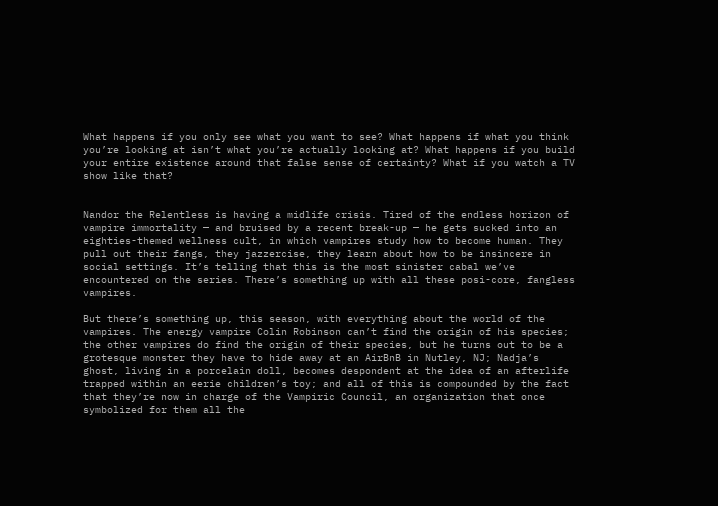What happens if you only see what you want to see? What happens if what you think you’re looking at isn’t what you’re actually looking at? What happens if you build your entire existence around that false sense of certainty? What if you watch a TV show like that?


Nandor the Relentless is having a midlife crisis. Tired of the endless horizon of vampire immortality — and bruised by a recent break-up — he gets sucked into an eighties-themed wellness cult, in which vampires study how to become human. They pull out their fangs, they jazzercise, they learn about how to be insincere in social settings. It’s telling that this is the most sinister cabal we’ve encountered on the series. There’s something up with all these posi-core, fangless vampires.

But there’s something up, this season, with everything about the world of the vampires. The energy vampire Colin Robinson can’t find the origin of his species; the other vampires do find the origin of their species, but he turns out to be a grotesque monster they have to hide away at an AirBnB in Nutley, NJ; Nadja’s ghost, living in a porcelain doll, becomes despondent at the idea of an afterlife trapped within an eerie children’s toy; and all of this is compounded by the fact that they’re now in charge of the Vampiric Council, an organization that once symbolized for them all the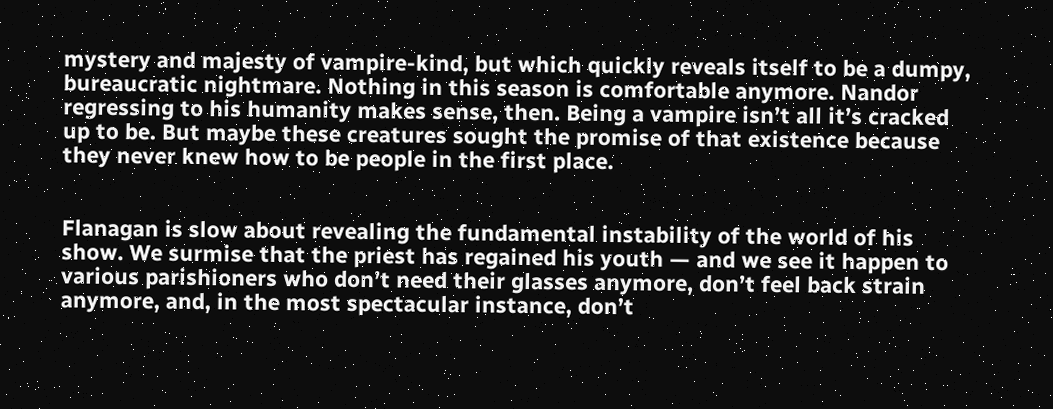mystery and majesty of vampire-kind, but which quickly reveals itself to be a dumpy, bureaucratic nightmare. Nothing in this season is comfortable anymore. Nandor regressing to his humanity makes sense, then. Being a vampire isn’t all it’s cracked up to be. But maybe these creatures sought the promise of that existence because they never knew how to be people in the first place.


Flanagan is slow about revealing the fundamental instability of the world of his show. We surmise that the priest has regained his youth — and we see it happen to various parishioners who don’t need their glasses anymore, don’t feel back strain anymore, and, in the most spectacular instance, don’t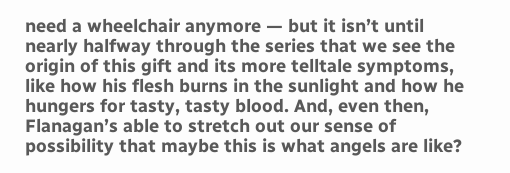need a wheelchair anymore — but it isn’t until nearly halfway through the series that we see the origin of this gift and its more telltale symptoms, like how his flesh burns in the sunlight and how he hungers for tasty, tasty blood. And, even then, Flanagan’s able to stretch out our sense of possibility that maybe this is what angels are like?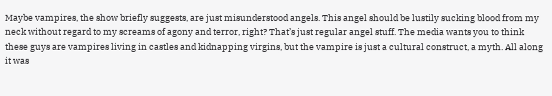Maybe vampires, the show briefly suggests, are just misunderstood angels. This angel should be lustily sucking blood from my neck without regard to my screams of agony and terror, right? That’s just regular angel stuff. The media wants you to think these guys are vampires living in castles and kidnapping virgins, but the vampire is just a cultural construct, a myth. All along it was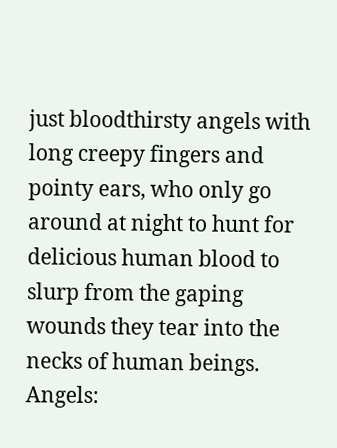just bloodthirsty angels with long creepy fingers and pointy ears, who only go around at night to hunt for delicious human blood to slurp from the gaping wounds they tear into the necks of human beings. Angels: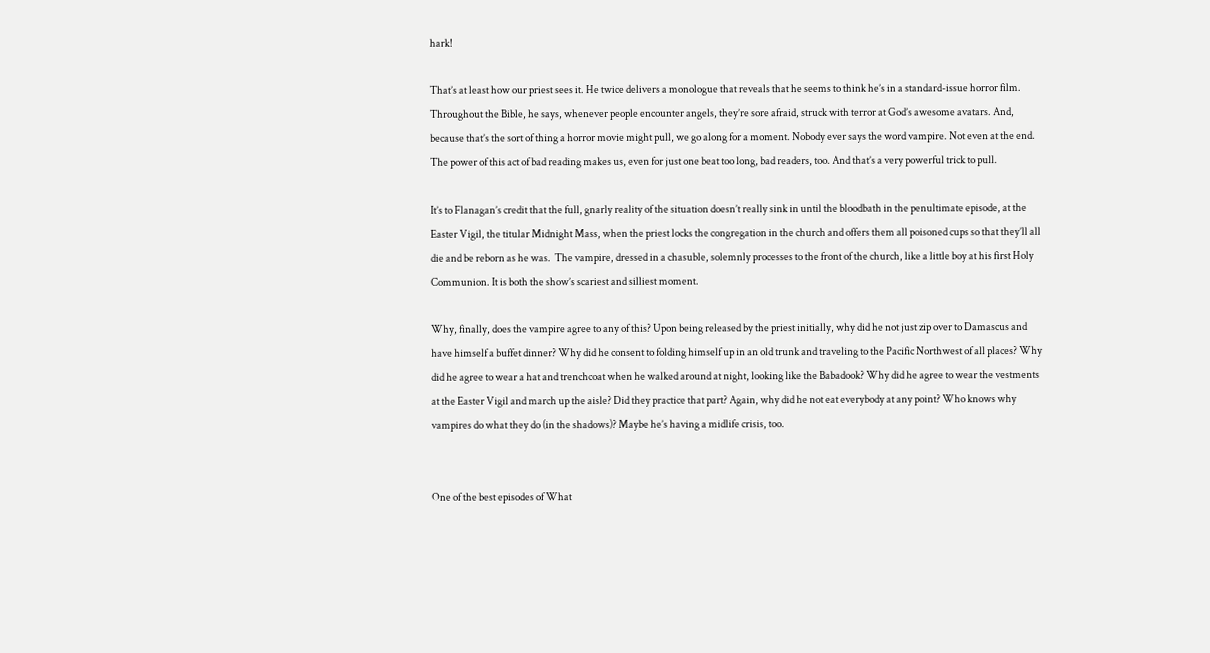hark!

That’s at least how our priest sees it. He twice delivers a monologue that reveals that he seems to think he’s in a standard-issue horror film. Throughout the Bible, he says, whenever people encounter angels, they’re sore afraid, struck with terror at God’s awesome avatars. And, because that’s the sort of thing a horror movie might pull, we go along for a moment. Nobody ever says the word vampire. Not even at the end. The power of this act of bad reading makes us, even for just one beat too long, bad readers, too. And that’s a very powerful trick to pull.

It’s to Flanagan’s credit that the full, gnarly reality of the situation doesn’t really sink in until the bloodbath in the penultimate episode, at the Easter Vigil, the titular Midnight Mass, when the priest locks the congregation in the church and offers them all poisoned cups so that they’ll all die and be reborn as he was.  The vampire, dressed in a chasuble, solemnly processes to the front of the church, like a little boy at his first Holy Communion. It is both the show’s scariest and silliest moment.

Why, finally, does the vampire agree to any of this? Upon being released by the priest initially, why did he not just zip over to Damascus and have himself a buffet dinner? Why did he consent to folding himself up in an old trunk and traveling to the Pacific Northwest of all places? Why did he agree to wear a hat and trenchcoat when he walked around at night, looking like the Babadook? Why did he agree to wear the vestments at the Easter Vigil and march up the aisle? Did they practice that part? Again, why did he not eat everybody at any point? Who knows why vampires do what they do (in the shadows)? Maybe he’s having a midlife crisis, too.


One of the best episodes of What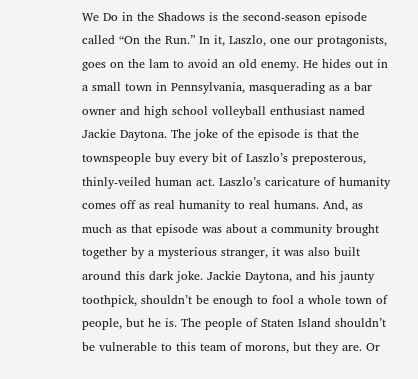We Do in the Shadows is the second-season episode called “On the Run.” In it, Laszlo, one our protagonists, goes on the lam to avoid an old enemy. He hides out in a small town in Pennsylvania, masquerading as a bar owner and high school volleyball enthusiast named Jackie Daytona. The joke of the episode is that the townspeople buy every bit of Laszlo’s preposterous, thinly-veiled human act. Laszlo’s caricature of humanity comes off as real humanity to real humans. And, as much as that episode was about a community brought together by a mysterious stranger, it was also built around this dark joke. Jackie Daytona, and his jaunty toothpick, shouldn’t be enough to fool a whole town of people, but he is. The people of Staten Island shouldn’t be vulnerable to this team of morons, but they are. Or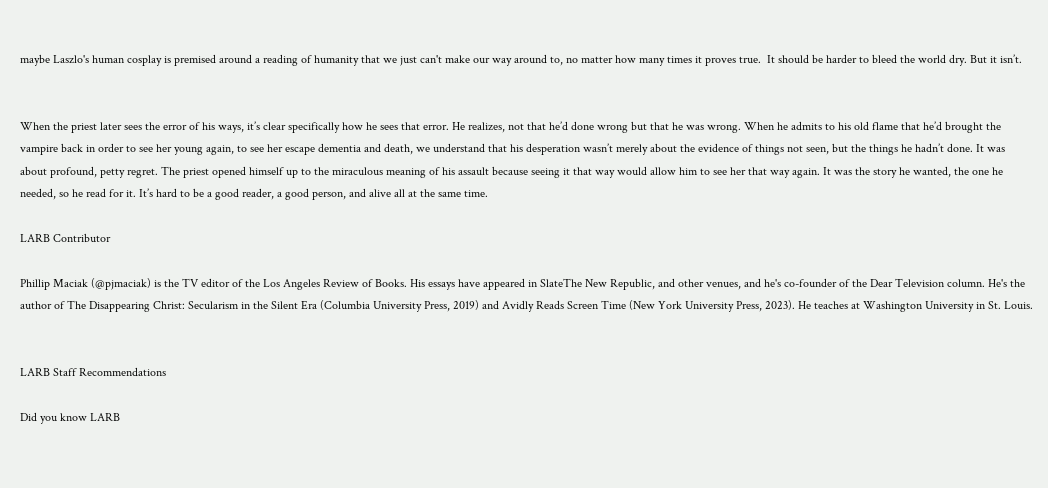maybe Laszlo's human cosplay is premised around a reading of humanity that we just can't make our way around to, no matter how many times it proves true.  It should be harder to bleed the world dry. But it isn’t.


When the priest later sees the error of his ways, it’s clear specifically how he sees that error. He realizes, not that he’d done wrong but that he was wrong. When he admits to his old flame that he’d brought the vampire back in order to see her young again, to see her escape dementia and death, we understand that his desperation wasn’t merely about the evidence of things not seen, but the things he hadn’t done. It was about profound, petty regret. The priest opened himself up to the miraculous meaning of his assault because seeing it that way would allow him to see her that way again. It was the story he wanted, the one he needed, so he read for it. It’s hard to be a good reader, a good person, and alive all at the same time.

LARB Contributor

Phillip Maciak (@pjmaciak) is the TV editor of the Los Angeles Review of Books. His essays have appeared in SlateThe New Republic, and other venues, and he's co-founder of the Dear Television column. He's the author of The Disappearing Christ: Secularism in the Silent Era (Columbia University Press, 2019) and Avidly Reads Screen Time (New York University Press, 2023). He teaches at Washington University in St. Louis.


LARB Staff Recommendations

Did you know LARB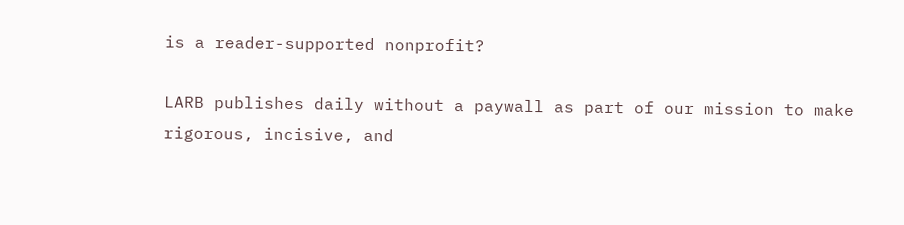is a reader-supported nonprofit?

LARB publishes daily without a paywall as part of our mission to make rigorous, incisive, and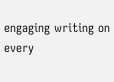engaging writing on every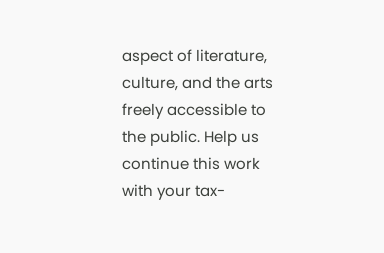aspect of literature, culture, and the arts freely accessible to the public. Help us continue this work with your tax-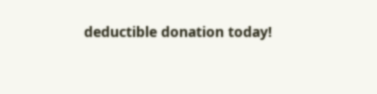deductible donation today!